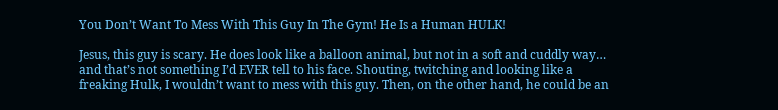You Don’t Want To Mess With This Guy In The Gym! He Is a Human HULK!

Jesus, this guy is scary. He does look like a balloon animal, but not in a soft and cuddly way… and that’s not something I’d EVER tell to his face. Shouting, twitching and looking like a freaking Hulk, I wouldn’t want to mess with this guy. Then, on the other hand, he could be an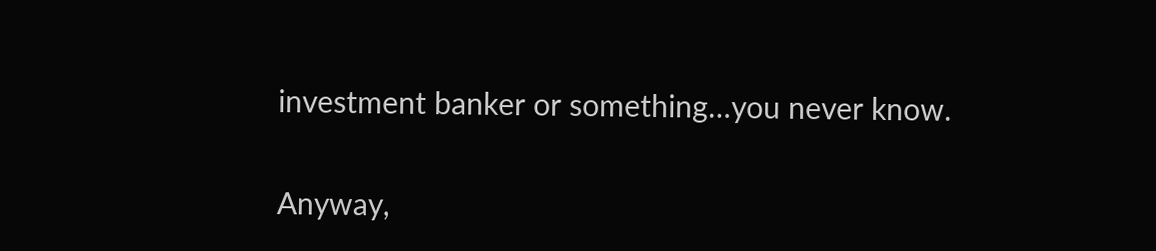investment banker or something…you never know.

Anyway,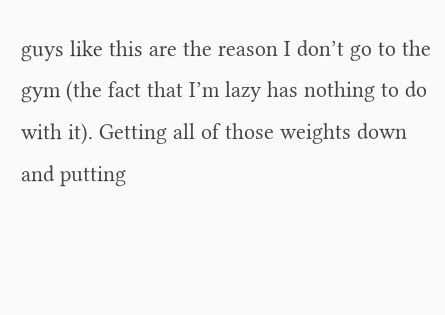guys like this are the reason I don’t go to the gym (the fact that I’m lazy has nothing to do with it). Getting all of those weights down and putting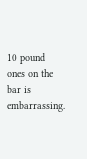10 pound ones on the bar is embarrassing.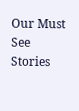Our Must See Stories